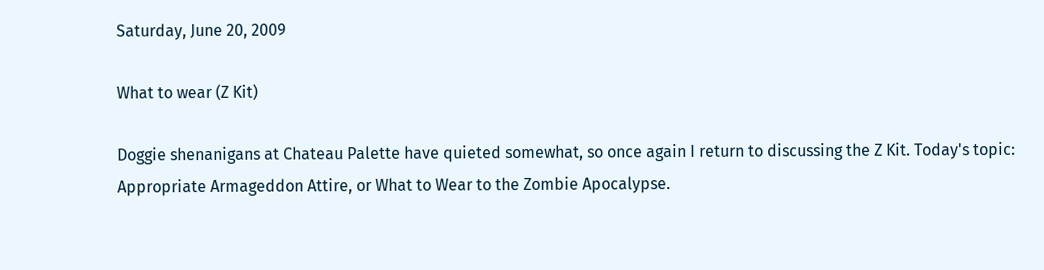Saturday, June 20, 2009

What to wear (Z Kit)

Doggie shenanigans at Chateau Palette have quieted somewhat, so once again I return to discussing the Z Kit. Today's topic: Appropriate Armageddon Attire, or What to Wear to the Zombie Apocalypse.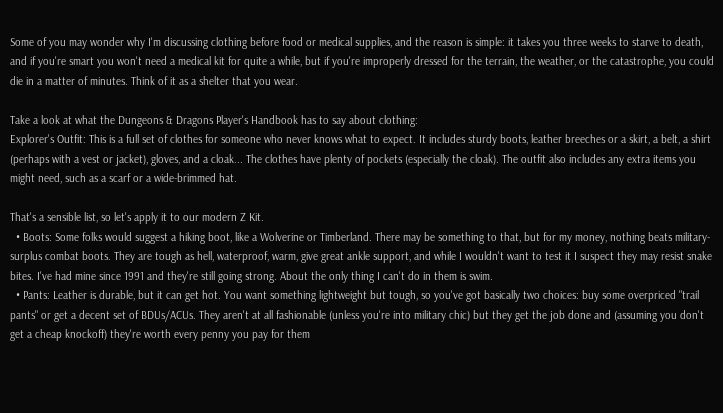Some of you may wonder why I'm discussing clothing before food or medical supplies, and the reason is simple: it takes you three weeks to starve to death, and if you're smart you won't need a medical kit for quite a while, but if you're improperly dressed for the terrain, the weather, or the catastrophe, you could die in a matter of minutes. Think of it as a shelter that you wear.

Take a look at what the Dungeons & Dragons Player's Handbook has to say about clothing:
Explorer's Outfit: This is a full set of clothes for someone who never knows what to expect. It includes sturdy boots, leather breeches or a skirt, a belt, a shirt (perhaps with a vest or jacket), gloves, and a cloak... The clothes have plenty of pockets (especially the cloak). The outfit also includes any extra items you might need, such as a scarf or a wide-brimmed hat.

That's a sensible list, so let's apply it to our modern Z Kit.
  • Boots: Some folks would suggest a hiking boot, like a Wolverine or Timberland. There may be something to that, but for my money, nothing beats military-surplus combat boots. They are tough as hell, waterproof, warm, give great ankle support, and while I wouldn't want to test it I suspect they may resist snake bites. I've had mine since 1991 and they're still going strong. About the only thing I can't do in them is swim.
  • Pants: Leather is durable, but it can get hot. You want something lightweight but tough, so you've got basically two choices: buy some overpriced "trail pants" or get a decent set of BDUs/ACUs. They aren't at all fashionable (unless you're into military chic) but they get the job done and (assuming you don't get a cheap knockoff) they're worth every penny you pay for them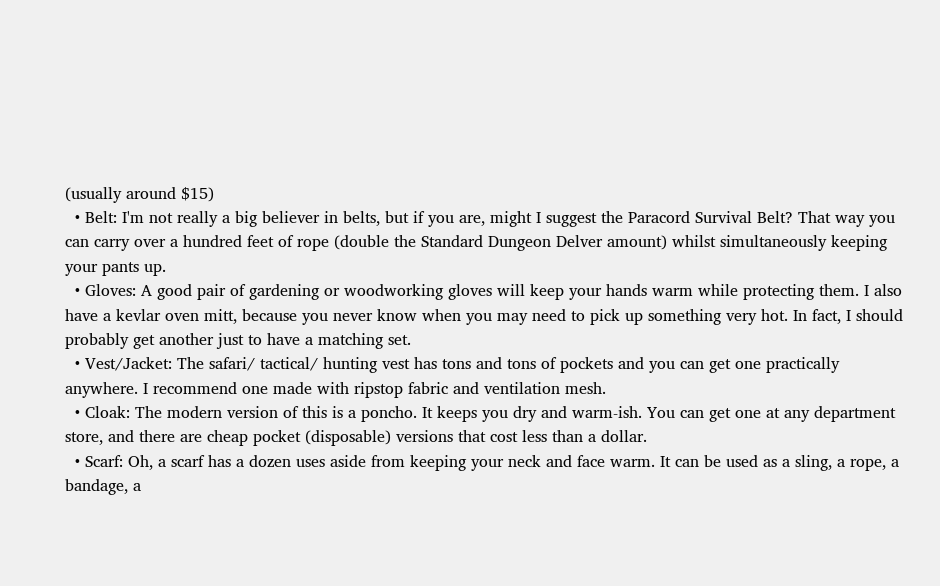(usually around $15)
  • Belt: I'm not really a big believer in belts, but if you are, might I suggest the Paracord Survival Belt? That way you can carry over a hundred feet of rope (double the Standard Dungeon Delver amount) whilst simultaneously keeping your pants up.
  • Gloves: A good pair of gardening or woodworking gloves will keep your hands warm while protecting them. I also have a kevlar oven mitt, because you never know when you may need to pick up something very hot. In fact, I should probably get another just to have a matching set.
  • Vest/Jacket: The safari/ tactical/ hunting vest has tons and tons of pockets and you can get one practically anywhere. I recommend one made with ripstop fabric and ventilation mesh.
  • Cloak: The modern version of this is a poncho. It keeps you dry and warm-ish. You can get one at any department store, and there are cheap pocket (disposable) versions that cost less than a dollar.
  • Scarf: Oh, a scarf has a dozen uses aside from keeping your neck and face warm. It can be used as a sling, a rope, a bandage, a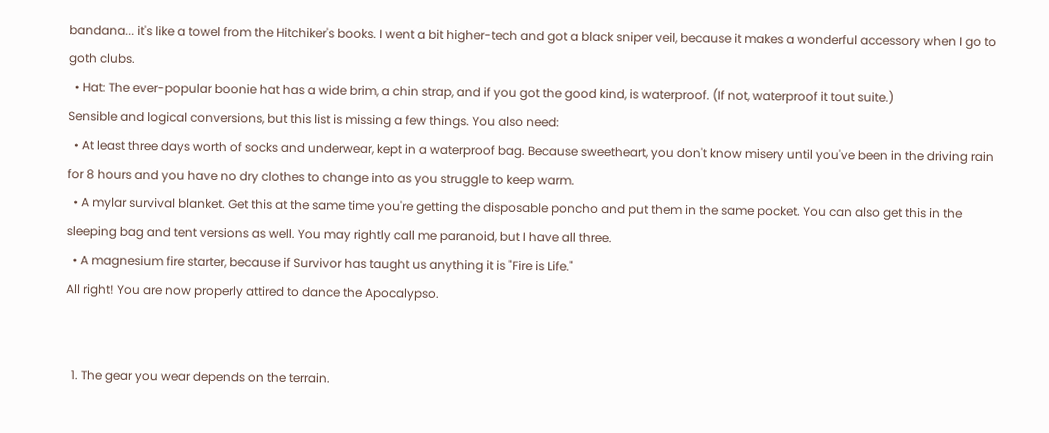bandana... it's like a towel from the Hitchiker's books. I went a bit higher-tech and got a black sniper veil, because it makes a wonderful accessory when I go to goth clubs.
  • Hat: The ever-popular boonie hat has a wide brim, a chin strap, and if you got the good kind, is waterproof. (If not, waterproof it tout suite.)
Sensible and logical conversions, but this list is missing a few things. You also need:
  • At least three days worth of socks and underwear, kept in a waterproof bag. Because sweetheart, you don't know misery until you've been in the driving rain for 8 hours and you have no dry clothes to change into as you struggle to keep warm.
  • A mylar survival blanket. Get this at the same time you're getting the disposable poncho and put them in the same pocket. You can also get this in the sleeping bag and tent versions as well. You may rightly call me paranoid, but I have all three.
  • A magnesium fire starter, because if Survivor has taught us anything it is "Fire is Life."
All right! You are now properly attired to dance the Apocalypso.


  1. The gear you wear depends on the terrain.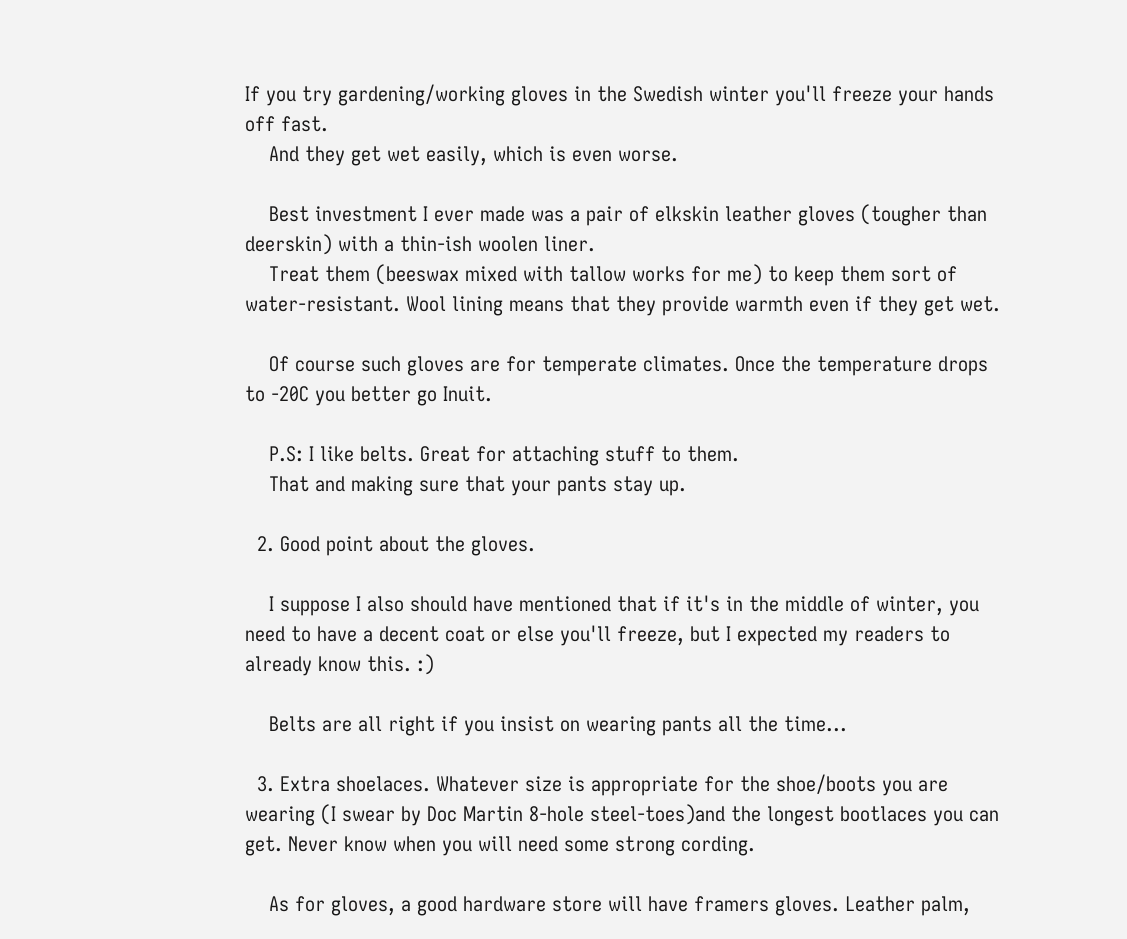If you try gardening/working gloves in the Swedish winter you'll freeze your hands off fast.
    And they get wet easily, which is even worse.

    Best investment I ever made was a pair of elkskin leather gloves (tougher than deerskin) with a thin-ish woolen liner.
    Treat them (beeswax mixed with tallow works for me) to keep them sort of water-resistant. Wool lining means that they provide warmth even if they get wet.

    Of course such gloves are for temperate climates. Once the temperature drops to -20C you better go Inuit.

    P.S: I like belts. Great for attaching stuff to them.
    That and making sure that your pants stay up.

  2. Good point about the gloves.

    I suppose I also should have mentioned that if it's in the middle of winter, you need to have a decent coat or else you'll freeze, but I expected my readers to already know this. :)

    Belts are all right if you insist on wearing pants all the time...

  3. Extra shoelaces. Whatever size is appropriate for the shoe/boots you are wearing (I swear by Doc Martin 8-hole steel-toes)and the longest bootlaces you can get. Never know when you will need some strong cording.

    As for gloves, a good hardware store will have framers gloves. Leather palm,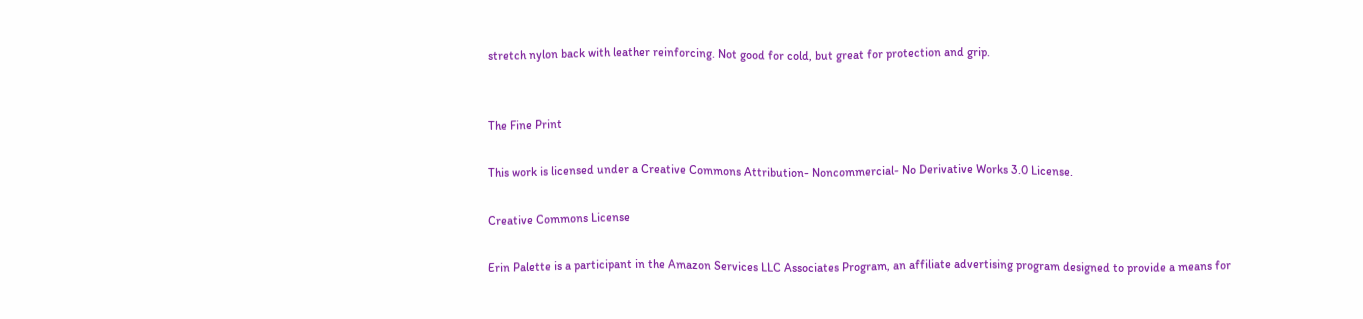stretch nylon back with leather reinforcing. Not good for cold, but great for protection and grip.


The Fine Print

This work is licensed under a Creative Commons Attribution- Noncommercial- No Derivative Works 3.0 License.

Creative Commons License

Erin Palette is a participant in the Amazon Services LLC Associates Program, an affiliate advertising program designed to provide a means for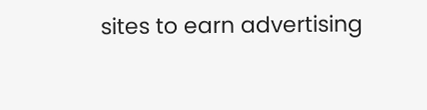sites to earn advertising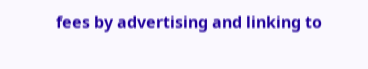fees by advertising and linking to